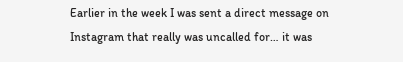Earlier in the week I was sent a direct message on Instagram that really was uncalled for… it was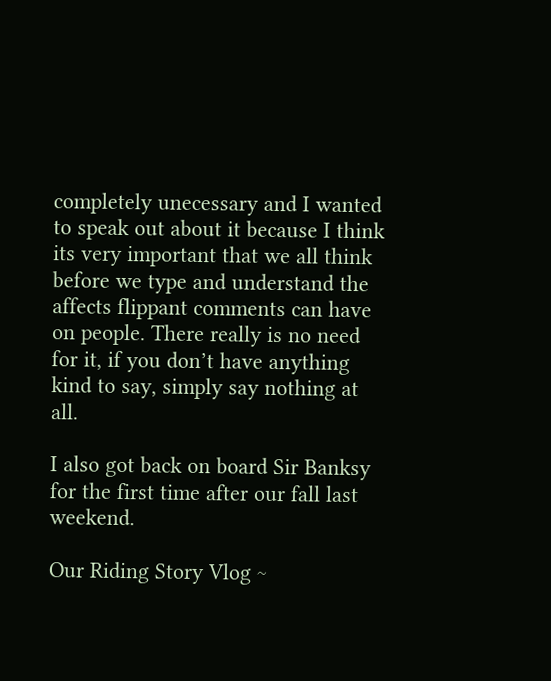completely unecessary and I wanted to speak out about it because I think its very important that we all think before we type and understand the affects flippant comments can have on people. There really is no need for it, if you don’t have anything kind to say, simply say nothing at all.

I also got back on board Sir Banksy for the first time after our fall last weekend.

Our Riding Story Vlog ~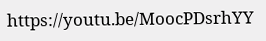https://youtu.be/MoocPDsrhYY